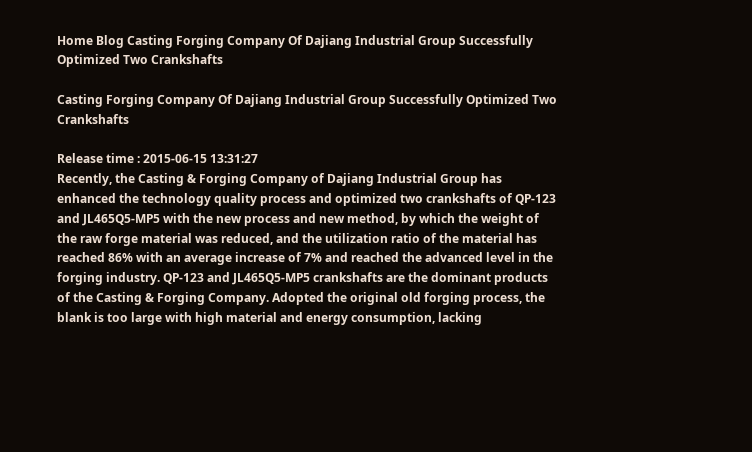Home Blog Casting Forging Company Of Dajiang Industrial Group Successfully Optimized Two Crankshafts

Casting Forging Company Of Dajiang Industrial Group Successfully Optimized Two Crankshafts

Release time : 2015-06-15 13:31:27
Recently, the Casting & Forging Company of Dajiang Industrial Group has enhanced the technology quality process and optimized two crankshafts of QP-123 and JL465Q5-MP5 with the new process and new method, by which the weight of the raw forge material was reduced, and the utilization ratio of the material has reached 86% with an average increase of 7% and reached the advanced level in the forging industry. QP-123 and JL465Q5-MP5 crankshafts are the dominant products of the Casting & Forging Company. Adopted the original old forging process, the blank is too large with high material and energy consumption, lacking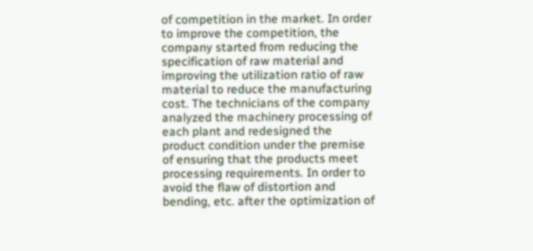of competition in the market. In order to improve the competition, the company started from reducing the specification of raw material and improving the utilization ratio of raw material to reduce the manufacturing cost. The technicians of the company analyzed the machinery processing of each plant and redesigned the product condition under the premise of ensuring that the products meet processing requirements. In order to avoid the flaw of distortion and bending, etc. after the optimization of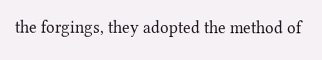the forgings, they adopted the method of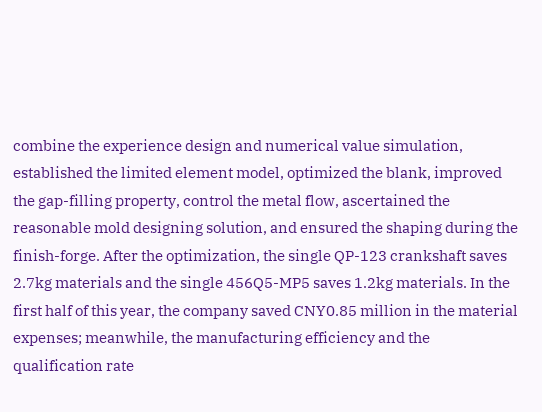combine the experience design and numerical value simulation, established the limited element model, optimized the blank, improved the gap-filling property, control the metal flow, ascertained the reasonable mold designing solution, and ensured the shaping during the finish-forge. After the optimization, the single QP-123 crankshaft saves 2.7kg materials and the single 456Q5-MP5 saves 1.2kg materials. In the first half of this year, the company saved CNY0.85 million in the material expenses; meanwhile, the manufacturing efficiency and the qualification rate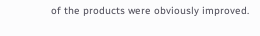of the products were obviously improved.